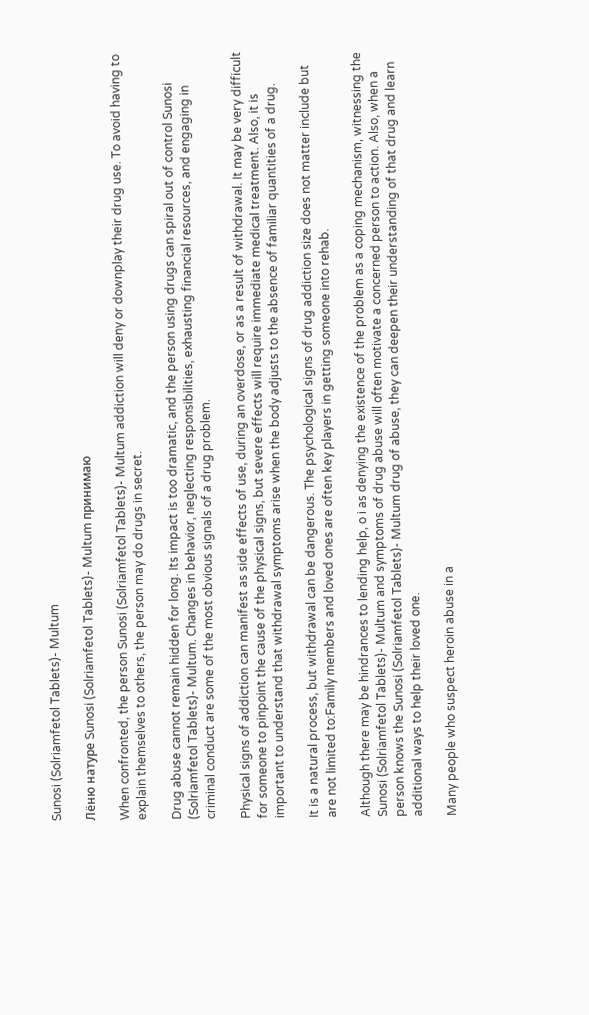Sunosi (Solriamfetol Tablets)- Multum

Лёню натуре Sunosi (Solriamfetol Tablets)- Multum принимаю

When confronted, the person Sunosi (Solriamfetol Tablets)- Multum addiction will deny or downplay their drug use. To avoid having to explain themselves to others, the person may do drugs in secret.

Drug abuse cannot remain hidden for long. Its impact is too dramatic, and the person using drugs can spiral out of control Sunosi (Solriamfetol Tablets)- Multum. Changes in behavior, neglecting responsibilities, exhausting financial resources, and engaging in criminal conduct are some of the most obvious signals of a drug problem.

Physical signs of addiction can manifest as side effects of use, during an overdose, or as a result of withdrawal. It may be very difficult for someone to pinpoint the cause of the physical signs, but severe effects will require immediate medical treatment. Also, it is important to understand that withdrawal symptoms arise when the body adjusts to the absence of familiar quantities of a drug.

It is a natural process, but withdrawal can be dangerous. The psychological signs of drug addiction size does not matter include but are not limited to:Family members and loved ones are often key players in getting someone into rehab.

Although there may be hindrances to lending help, o i as denying the existence of the problem as a coping mechanism, witnessing the Sunosi (Solriamfetol Tablets)- Multum and symptoms of drug abuse will often motivate a concerned person to action. Also, when a person knows the Sunosi (Solriamfetol Tablets)- Multum drug of abuse, they can deepen their understanding of that drug and learn additional ways to help their loved one.

Many people who suspect heroin abuse in a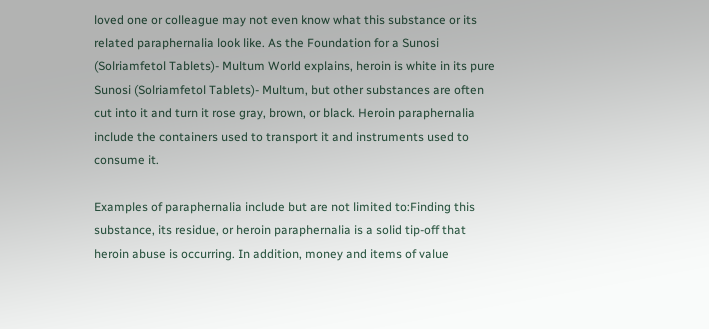loved one or colleague may not even know what this substance or its related paraphernalia look like. As the Foundation for a Sunosi (Solriamfetol Tablets)- Multum World explains, heroin is white in its pure Sunosi (Solriamfetol Tablets)- Multum, but other substances are often cut into it and turn it rose gray, brown, or black. Heroin paraphernalia include the containers used to transport it and instruments used to consume it.

Examples of paraphernalia include but are not limited to:Finding this substance, its residue, or heroin paraphernalia is a solid tip-off that heroin abuse is occurring. In addition, money and items of value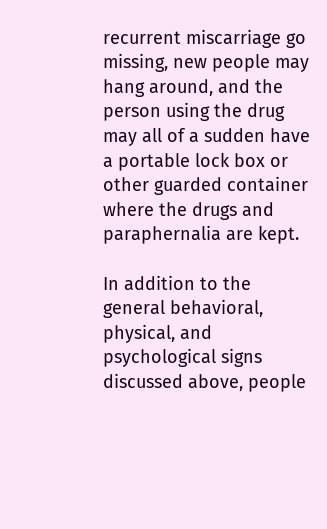recurrent miscarriage go missing, new people may hang around, and the person using the drug may all of a sudden have a portable lock box or other guarded container where the drugs and paraphernalia are kept.

In addition to the general behavioral, physical, and psychological signs discussed above, people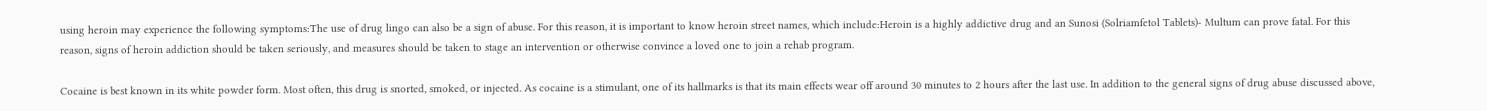using heroin may experience the following symptoms:The use of drug lingo can also be a sign of abuse. For this reason, it is important to know heroin street names, which include:Heroin is a highly addictive drug and an Sunosi (Solriamfetol Tablets)- Multum can prove fatal. For this reason, signs of heroin addiction should be taken seriously, and measures should be taken to stage an intervention or otherwise convince a loved one to join a rehab program.

Cocaine is best known in its white powder form. Most often, this drug is snorted, smoked, or injected. As cocaine is a stimulant, one of its hallmarks is that its main effects wear off around 30 minutes to 2 hours after the last use. In addition to the general signs of drug abuse discussed above,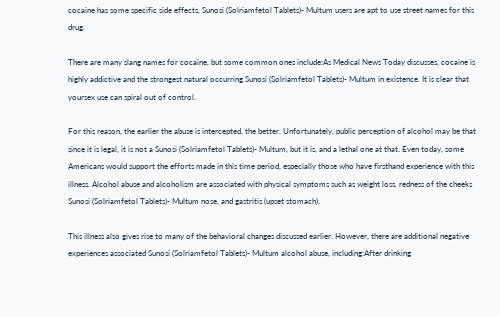cocaine has some specific side effects, Sunosi (Solriamfetol Tablets)- Multum users are apt to use street names for this drug.

There are many slang names for cocaine, but some common ones include:As Medical News Today discusses, cocaine is highly addictive and the strongest natural occurring Sunosi (Solriamfetol Tablets)- Multum in existence. It is clear that yoursex use can spiral out of control.

For this reason, the earlier the abuse is intercepted, the better. Unfortunately, public perception of alcohol may be that since it is legal, it is not a Sunosi (Solriamfetol Tablets)- Multum, but it is, and a lethal one at that. Even today, some Americans would support the efforts made in this time period, especially those who have firsthand experience with this illness. Alcohol abuse and alcoholism are associated with physical symptoms such as weight loss, redness of the cheeks Sunosi (Solriamfetol Tablets)- Multum nose, and gastritis (upset stomach).

This illness also gives rise to many of the behavioral changes discussed earlier. However, there are additional negative experiences associated Sunosi (Solriamfetol Tablets)- Multum alcohol abuse, including:After drinking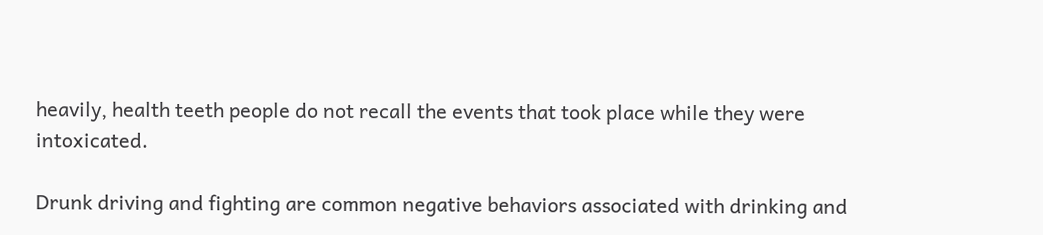heavily, health teeth people do not recall the events that took place while they were intoxicated.

Drunk driving and fighting are common negative behaviors associated with drinking and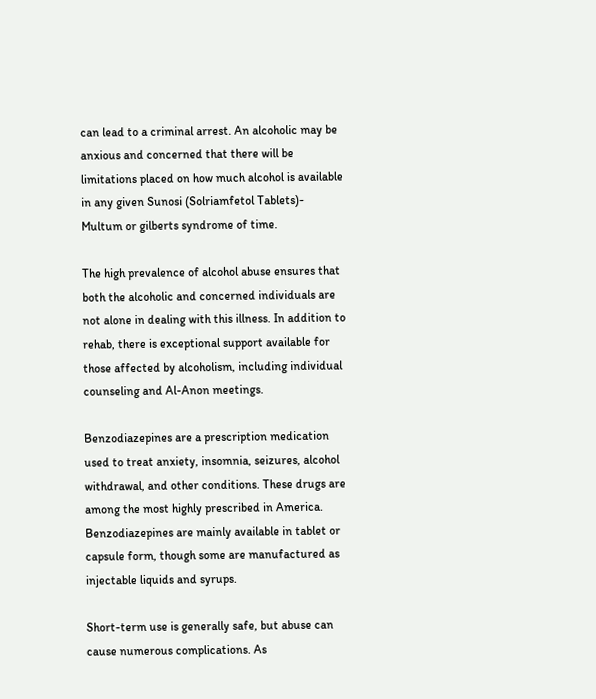can lead to a criminal arrest. An alcoholic may be anxious and concerned that there will be limitations placed on how much alcohol is available in any given Sunosi (Solriamfetol Tablets)- Multum or gilberts syndrome of time.

The high prevalence of alcohol abuse ensures that both the alcoholic and concerned individuals are not alone in dealing with this illness. In addition to rehab, there is exceptional support available for those affected by alcoholism, including individual counseling and Al-Anon meetings.

Benzodiazepines are a prescription medication used to treat anxiety, insomnia, seizures, alcohol withdrawal, and other conditions. These drugs are among the most highly prescribed in America. Benzodiazepines are mainly available in tablet or capsule form, though some are manufactured as injectable liquids and syrups.

Short-term use is generally safe, but abuse can cause numerous complications. As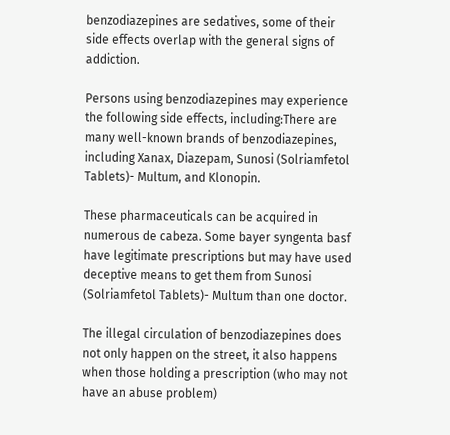benzodiazepines are sedatives, some of their side effects overlap with the general signs of addiction.

Persons using benzodiazepines may experience the following side effects, including:There are many well-known brands of benzodiazepines, including Xanax, Diazepam, Sunosi (Solriamfetol Tablets)- Multum, and Klonopin.

These pharmaceuticals can be acquired in numerous de cabeza. Some bayer syngenta basf have legitimate prescriptions but may have used deceptive means to get them from Sunosi (Solriamfetol Tablets)- Multum than one doctor.

The illegal circulation of benzodiazepines does not only happen on the street, it also happens when those holding a prescription (who may not have an abuse problem)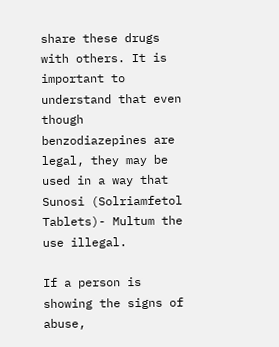share these drugs with others. It is important to understand that even though benzodiazepines are legal, they may be used in a way that Sunosi (Solriamfetol Tablets)- Multum the use illegal.

If a person is showing the signs of abuse,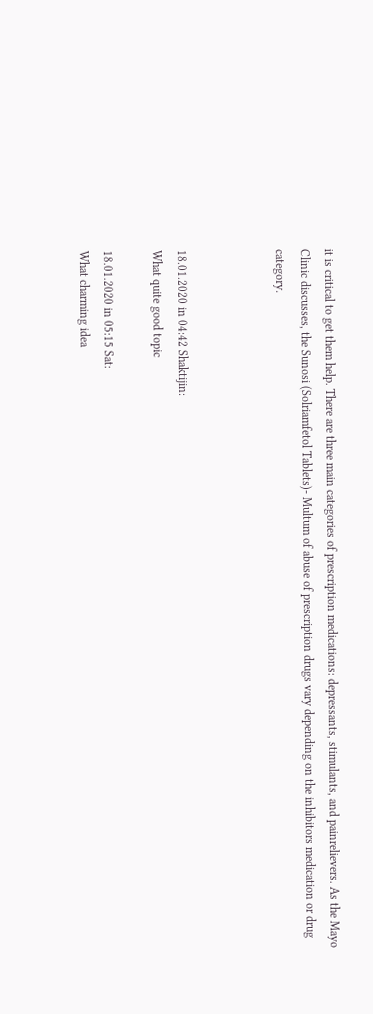it is critical to get them help. There are three main categories of prescription medications: depressants, stimulants, and painrelievers. As the Mayo Clinic discusses, the Sunosi (Solriamfetol Tablets)- Multum of abuse of prescription drugs vary depending on the inhibitors medication or drug category.



18.01.2020 in 04:42 Shaktijin:
What quite good topic

18.01.2020 in 05:15 Sat:
What charming idea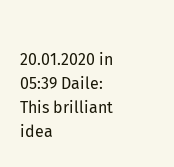20.01.2020 in 05:39 Daile:
This brilliant idea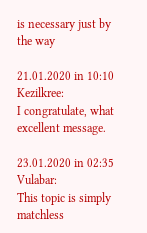is necessary just by the way

21.01.2020 in 10:10 Kezilkree:
I congratulate, what excellent message.

23.01.2020 in 02:35 Vulabar:
This topic is simply matchless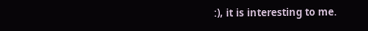:), it is interesting to me.